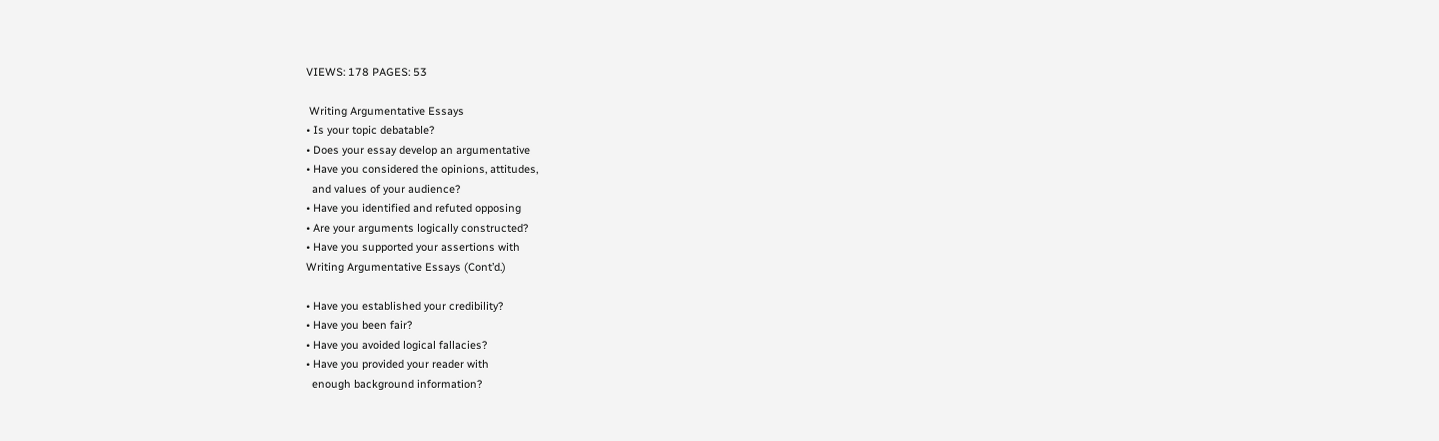VIEWS: 178 PAGES: 53

 Writing Argumentative Essays
• Is your topic debatable?
• Does your essay develop an argumentative
• Have you considered the opinions, attitudes,
  and values of your audience?
• Have you identified and refuted opposing
• Are your arguments logically constructed?
• Have you supported your assertions with
Writing Argumentative Essays (Cont’d.)

• Have you established your credibility?
• Have you been fair?
• Have you avoided logical fallacies?
• Have you provided your reader with
  enough background information?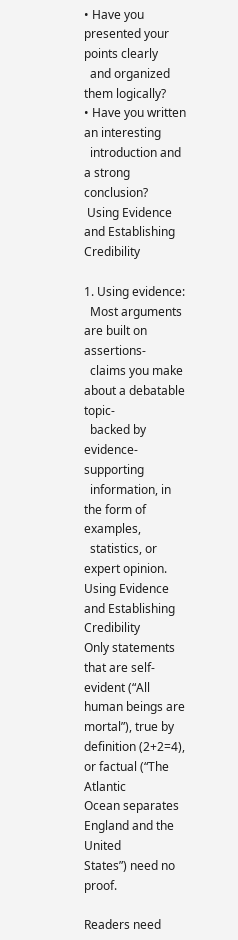• Have you presented your points clearly
  and organized them logically?
• Have you written an interesting
  introduction and a strong conclusion?
 Using Evidence and Establishing Credibility

1. Using evidence:
  Most arguments are built on assertions-
  claims you make about a debatable topic-
  backed by evidence- supporting
  information, in the form of examples,
  statistics, or expert opinion.
Using Evidence and Establishing Credibility
Only statements that are self-evident (“All
human beings are mortal”), true by
definition (2+2=4), or factual (“The Atlantic
Ocean separates England and the United
States”) need no proof.

Readers need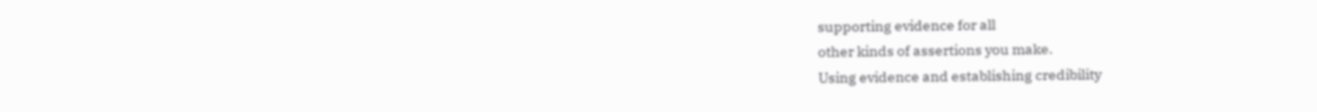supporting evidence for all
other kinds of assertions you make.
Using evidence and establishing credibility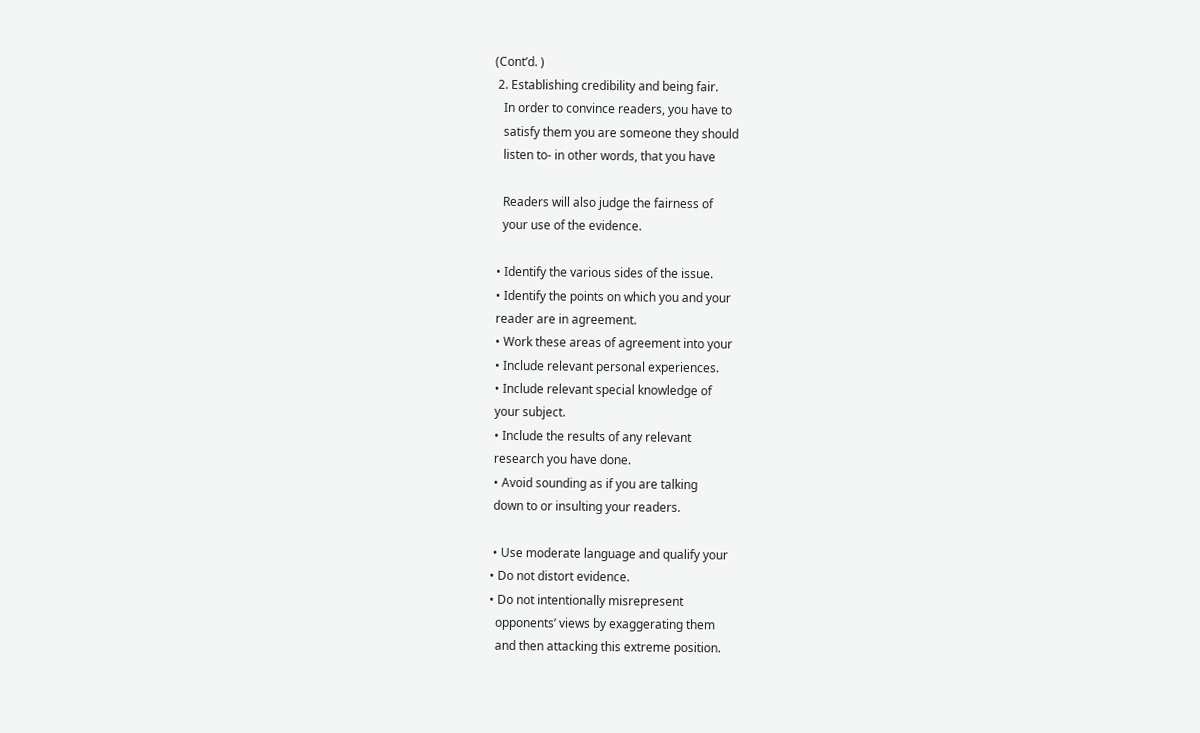(Cont’d. )
 2. Establishing credibility and being fair.
   In order to convince readers, you have to
   satisfy them you are someone they should
   listen to- in other words, that you have

   Readers will also judge the fairness of
   your use of the evidence.

 • Identify the various sides of the issue.
 • Identify the points on which you and your
 reader are in agreement.
 • Work these areas of agreement into your
 • Include relevant personal experiences.
 • Include relevant special knowledge of
 your subject.
 • Include the results of any relevant
 research you have done.
 • Avoid sounding as if you are talking
 down to or insulting your readers.

 • Use moderate language and qualify your
• Do not distort evidence.
• Do not intentionally misrepresent
  opponents’ views by exaggerating them
  and then attacking this extreme position.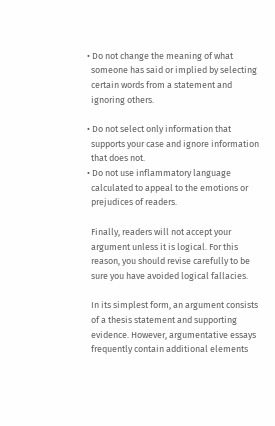• Do not change the meaning of what
  someone has said or implied by selecting
  certain words from a statement and
  ignoring others.

• Do not select only information that
  supports your case and ignore information
  that does not.
• Do not use inflammatory language
  calculated to appeal to the emotions or
  prejudices of readers.

  Finally, readers will not accept your
  argument unless it is logical. For this
  reason, you should revise carefully to be
  sure you have avoided logical fallacies.

  In its simplest form, an argument consists
  of a thesis statement and supporting
  evidence. However, argumentative essays
  frequently contain additional elements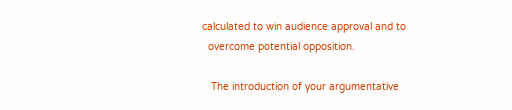calculated to win audience approval and to
  overcome potential opposition.

   The introduction of your argumentative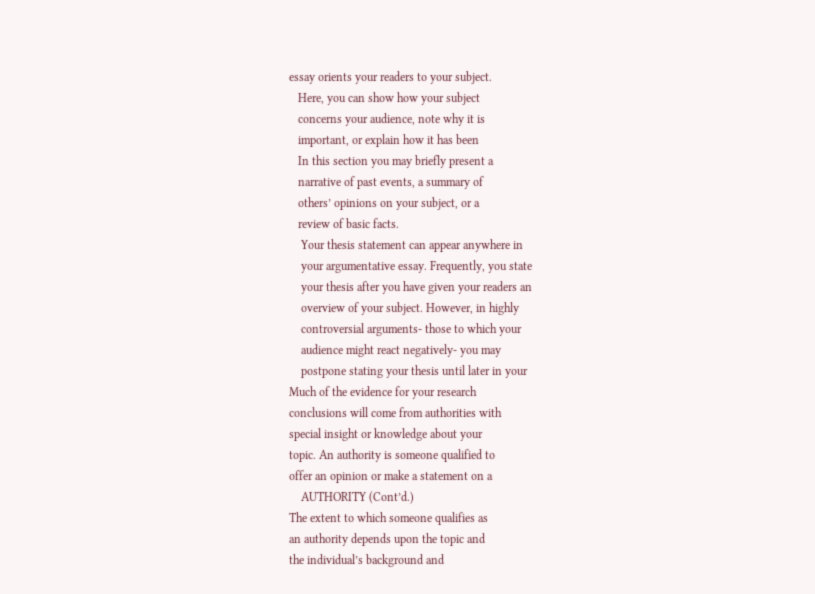essay orients your readers to your subject.
   Here, you can show how your subject
   concerns your audience, note why it is
   important, or explain how it has been
   In this section you may briefly present a
   narrative of past events, a summary of
   others’ opinions on your subject, or a
   review of basic facts.
    Your thesis statement can appear anywhere in
    your argumentative essay. Frequently, you state
    your thesis after you have given your readers an
    overview of your subject. However, in highly
    controversial arguments- those to which your
    audience might react negatively- you may
    postpone stating your thesis until later in your
Much of the evidence for your research
conclusions will come from authorities with
special insight or knowledge about your
topic. An authority is someone qualified to
offer an opinion or make a statement on a
    AUTHORITY (Cont’d.)
The extent to which someone qualifies as
an authority depends upon the topic and
the individual’s background and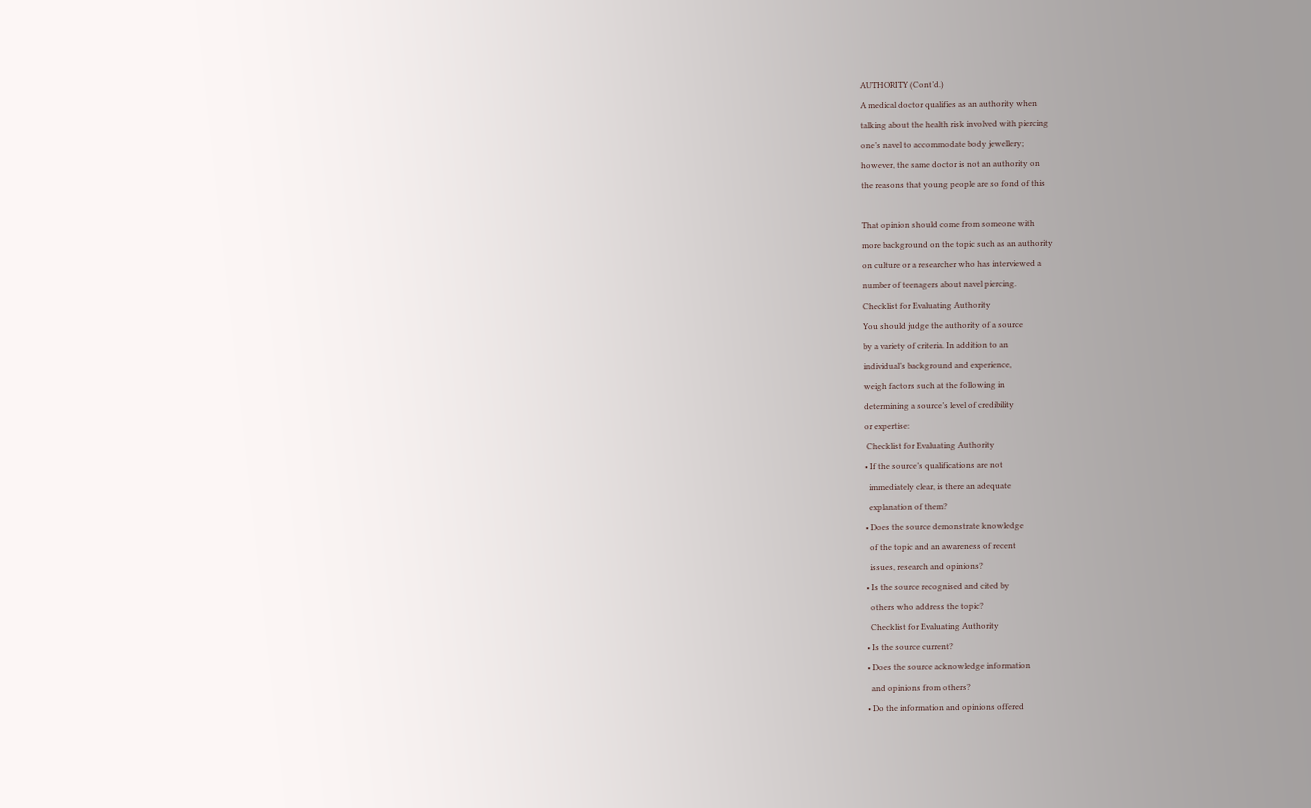AUTHORITY (Cont’d.)
A medical doctor qualifies as an authority when
talking about the health risk involved with piercing
one’s navel to accommodate body jewellery;
however, the same doctor is not an authority on
the reasons that young people are so fond of this

That opinion should come from someone with
more background on the topic such as an authority
on culture or a researcher who has interviewed a
number of teenagers about navel piercing.
Checklist for Evaluating Authority
You should judge the authority of a source
by a variety of criteria. In addition to an
individual’s background and experience,
weigh factors such at the following in
determining a source’s level of credibility
or expertise:
 Checklist for Evaluating Authority
• If the source’s qualifications are not
  immediately clear, is there an adequate
  explanation of them?
• Does the source demonstrate knowledge
  of the topic and an awareness of recent
  issues, research and opinions?
• Is the source recognised and cited by
  others who address the topic?
  Checklist for Evaluating Authority
• Is the source current?
• Does the source acknowledge information
  and opinions from others?
• Do the information and opinions offered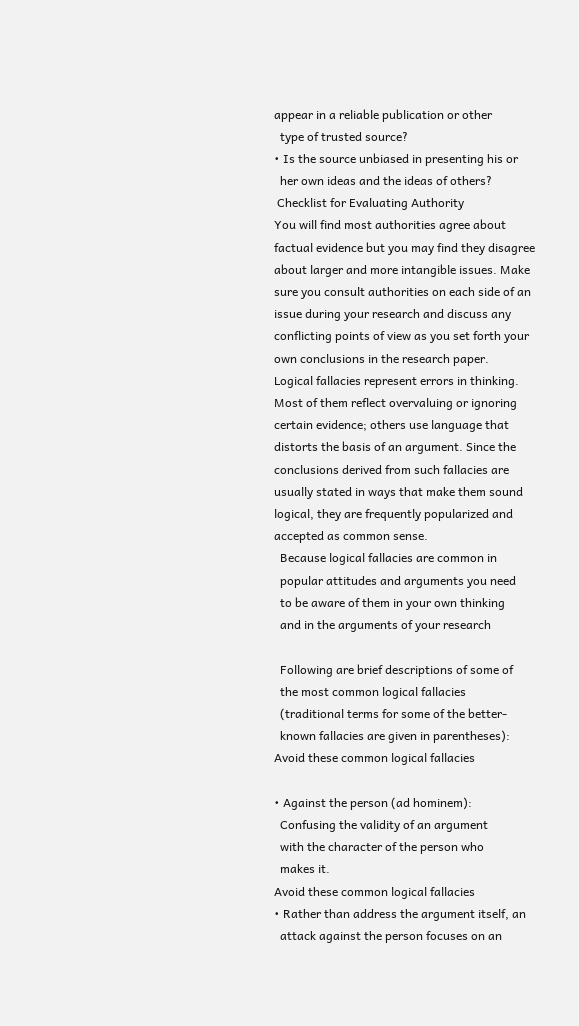appear in a reliable publication or other
  type of trusted source?
• Is the source unbiased in presenting his or
  her own ideas and the ideas of others?
 Checklist for Evaluating Authority
You will find most authorities agree about
factual evidence but you may find they disagree
about larger and more intangible issues. Make
sure you consult authorities on each side of an
issue during your research and discuss any
conflicting points of view as you set forth your
own conclusions in the research paper.
Logical fallacies represent errors in thinking.
Most of them reflect overvaluing or ignoring
certain evidence; others use language that
distorts the basis of an argument. Since the
conclusions derived from such fallacies are
usually stated in ways that make them sound
logical, they are frequently popularized and
accepted as common sense.
  Because logical fallacies are common in
  popular attitudes and arguments you need
  to be aware of them in your own thinking
  and in the arguments of your research

  Following are brief descriptions of some of
  the most common logical fallacies
  (traditional terms for some of the better-
  known fallacies are given in parentheses):
Avoid these common logical fallacies

• Against the person (ad hominem):
  Confusing the validity of an argument
  with the character of the person who
  makes it.
Avoid these common logical fallacies
• Rather than address the argument itself, an
  attack against the person focuses on an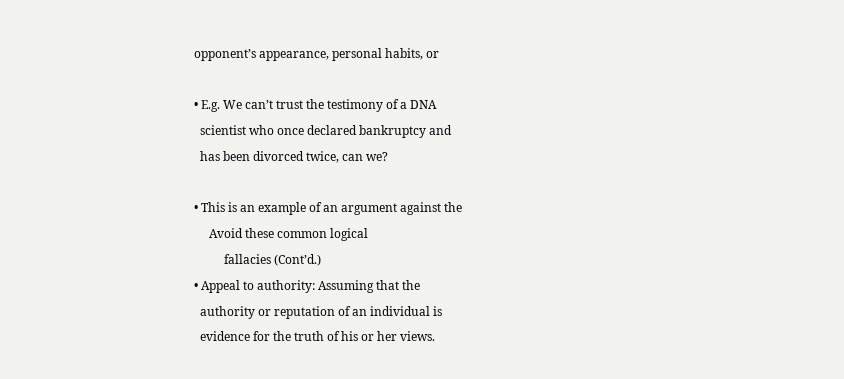opponent’s appearance, personal habits, or

• E.g. We can’t trust the testimony of a DNA
  scientist who once declared bankruptcy and
  has been divorced twice, can we?

• This is an example of an argument against the
     Avoid these common logical
          fallacies (Cont’d.)
• Appeal to authority: Assuming that the
  authority or reputation of an individual is
  evidence for the truth of his or her views.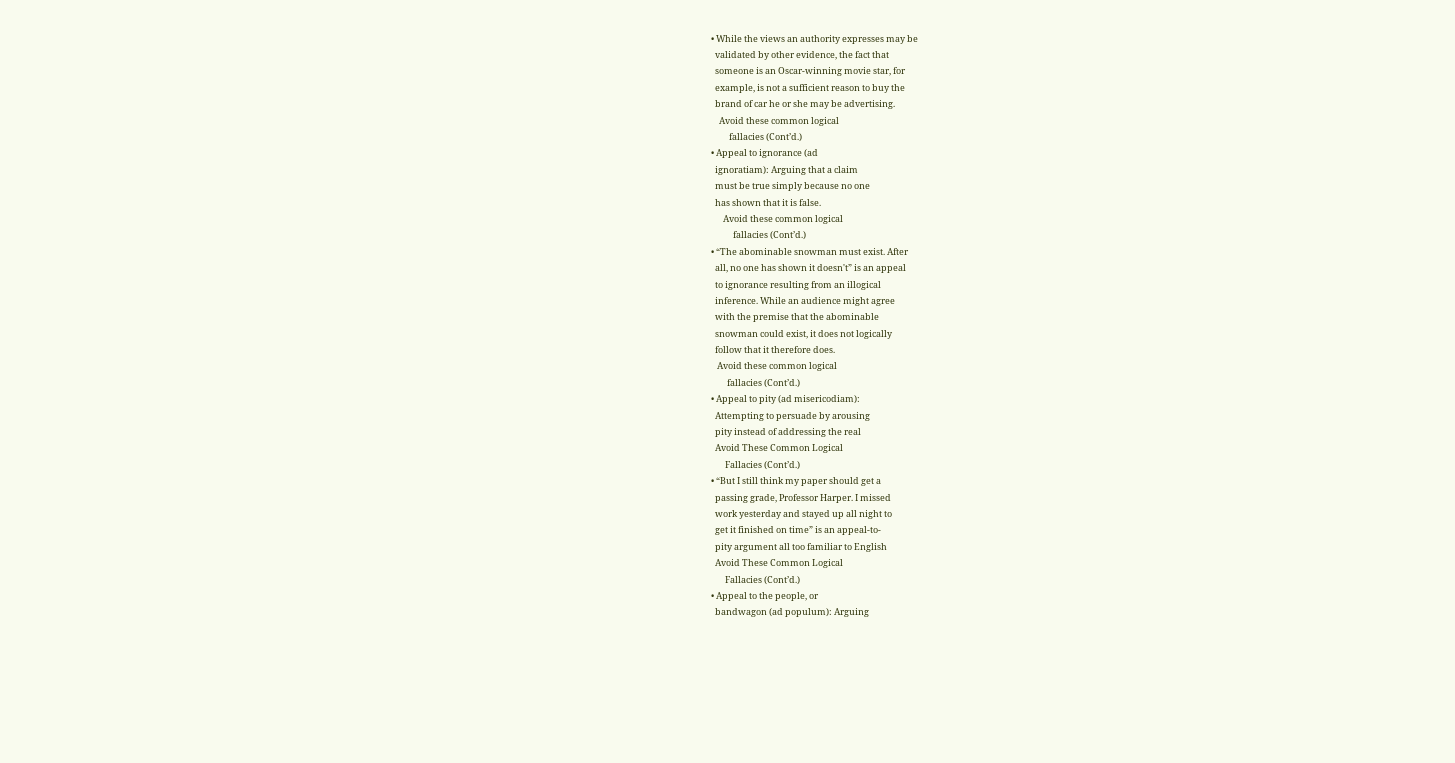• While the views an authority expresses may be
  validated by other evidence, the fact that
  someone is an Oscar-winning movie star, for
  example, is not a sufficient reason to buy the
  brand of car he or she may be advertising.
    Avoid these common logical
         fallacies (Cont’d.)
• Appeal to ignorance (ad
  ignoratiam): Arguing that a claim
  must be true simply because no one
  has shown that it is false.
      Avoid these common logical
           fallacies (Cont’d.)
• “The abominable snowman must exist. After
  all, no one has shown it doesn't” is an appeal
  to ignorance resulting from an illogical
  inference. While an audience might agree
  with the premise that the abominable
  snowman could exist, it does not logically
  follow that it therefore does.
   Avoid these common logical
        fallacies (Cont’d.)
• Appeal to pity (ad misericodiam):
  Attempting to persuade by arousing
  pity instead of addressing the real
  Avoid These Common Logical
       Fallacies (Cont’d.)
• “But I still think my paper should get a
  passing grade, Professor Harper. I missed
  work yesterday and stayed up all night to
  get it finished on time” is an appeal-to-
  pity argument all too familiar to English
  Avoid These Common Logical
       Fallacies (Cont’d.)
• Appeal to the people, or
  bandwagon (ad populum): Arguing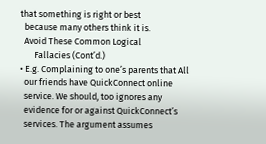that something is right or best
  because many others think it is.
  Avoid These Common Logical
       Fallacies (Cont’d.)
• E.g. Complaining to one’s parents that All
  our friends have QuickConnect online
  service. We should, too ignores any
  evidence for or against QuickConnect’s
  services. The argument assumes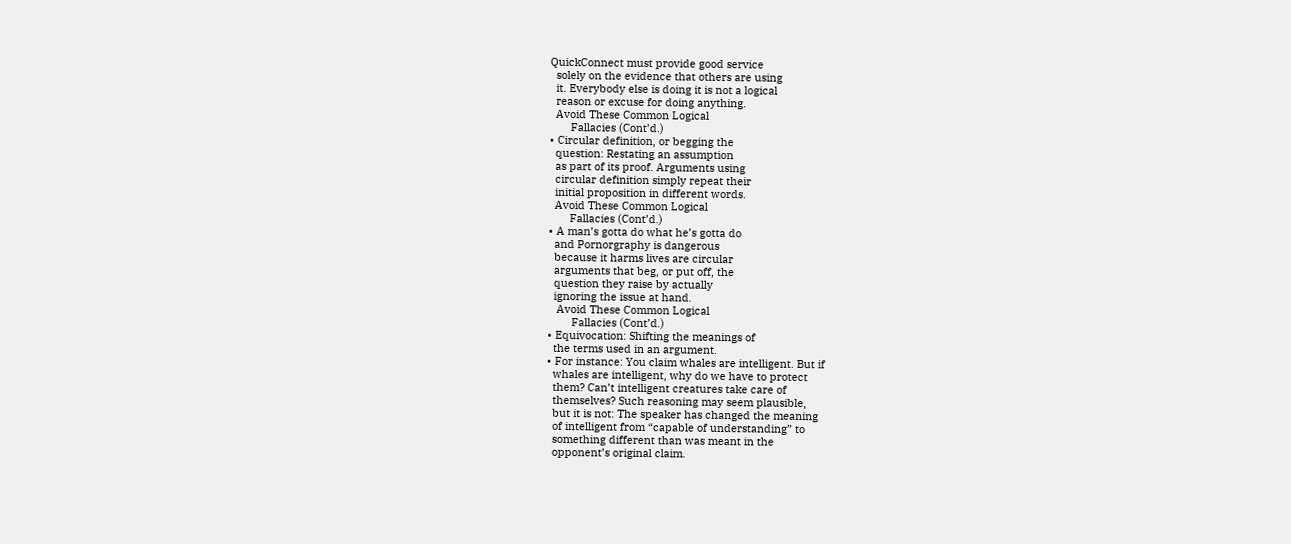QuickConnect must provide good service
  solely on the evidence that others are using
  it. Everybody else is doing it is not a logical
  reason or excuse for doing anything.
  Avoid These Common Logical
       Fallacies (Cont’d.)
• Circular definition, or begging the
  question: Restating an assumption
  as part of its proof. Arguments using
  circular definition simply repeat their
  initial proposition in different words.
  Avoid These Common Logical
       Fallacies (Cont’d.)
• A man’s gotta do what he’s gotta do
  and Pornorgraphy is dangerous
  because it harms lives are circular
  arguments that beg, or put off, the
  question they raise by actually
  ignoring the issue at hand.
   Avoid These Common Logical
        Fallacies (Cont’d.)
• Equivocation: Shifting the meanings of
  the terms used in an argument.
• For instance: You claim whales are intelligent. But if
  whales are intelligent, why do we have to protect
  them? Can’t intelligent creatures take care of
  themselves? Such reasoning may seem plausible,
  but it is not: The speaker has changed the meaning
  of intelligent from “capable of understanding” to
  something different than was meant in the
  opponent’s original claim.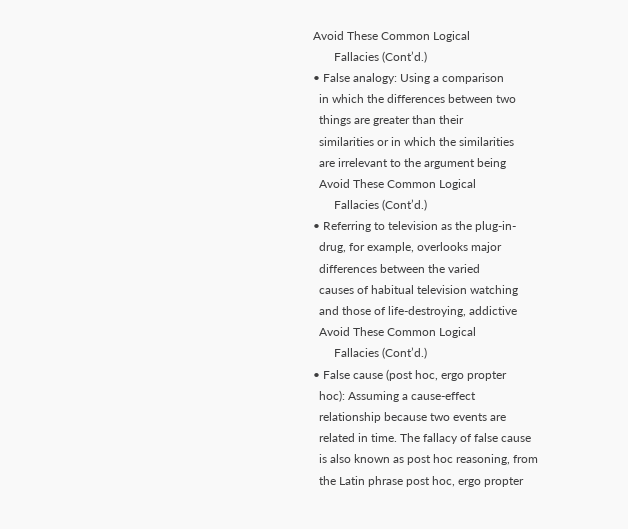Avoid These Common Logical
       Fallacies (Cont’d.)
• False analogy: Using a comparison
  in which the differences between two
  things are greater than their
  similarities or in which the similarities
  are irrelevant to the argument being
  Avoid These Common Logical
       Fallacies (Cont’d.)
• Referring to television as the plug-in-
  drug, for example, overlooks major
  differences between the varied
  causes of habitual television watching
  and those of life-destroying, addictive
  Avoid These Common Logical
       Fallacies (Cont’d.)
• False cause (post hoc, ergo propter
  hoc): Assuming a cause-effect
  relationship because two events are
  related in time. The fallacy of false cause
  is also known as post hoc reasoning, from
  the Latin phrase post hoc, ergo propter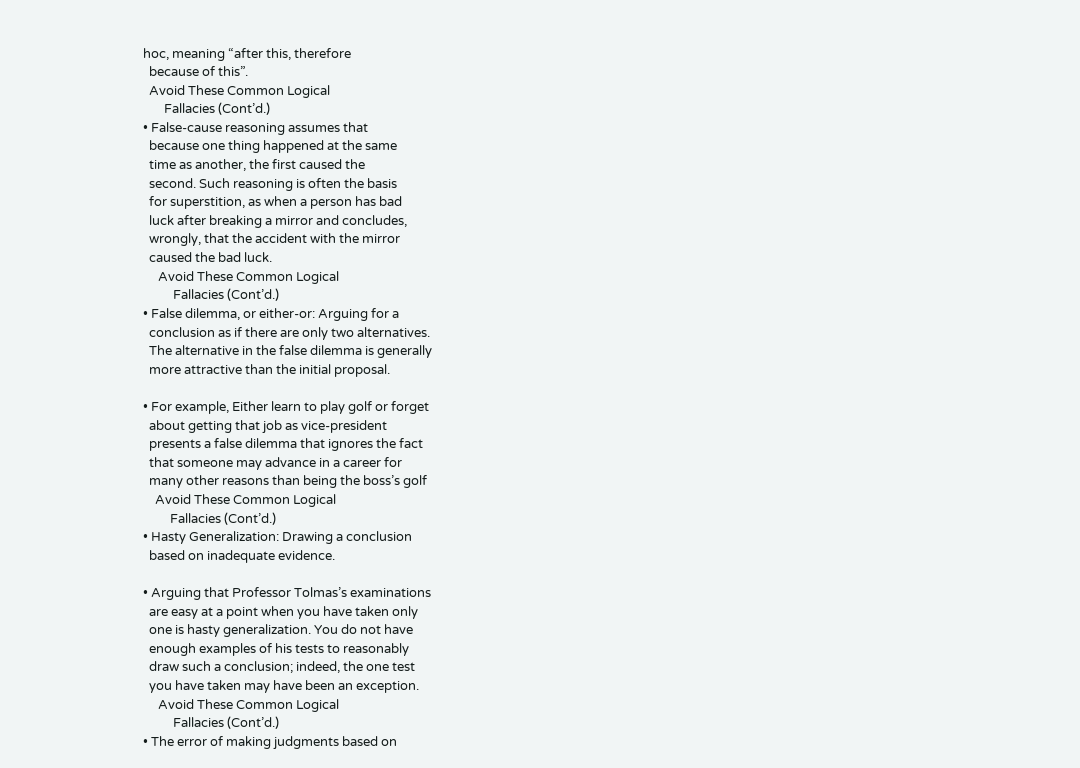hoc, meaning “after this, therefore
  because of this”.
  Avoid These Common Logical
       Fallacies (Cont’d.)
• False-cause reasoning assumes that
  because one thing happened at the same
  time as another, the first caused the
  second. Such reasoning is often the basis
  for superstition, as when a person has bad
  luck after breaking a mirror and concludes,
  wrongly, that the accident with the mirror
  caused the bad luck.
     Avoid These Common Logical
          Fallacies (Cont’d.)
• False dilemma, or either-or: Arguing for a
  conclusion as if there are only two alternatives.
  The alternative in the false dilemma is generally
  more attractive than the initial proposal.

• For example, Either learn to play golf or forget
  about getting that job as vice-president
  presents a false dilemma that ignores the fact
  that someone may advance in a career for
  many other reasons than being the boss’s golf
    Avoid These Common Logical
         Fallacies (Cont’d.)
• Hasty Generalization: Drawing a conclusion
  based on inadequate evidence.

• Arguing that Professor Tolmas’s examinations
  are easy at a point when you have taken only
  one is hasty generalization. You do not have
  enough examples of his tests to reasonably
  draw such a conclusion; indeed, the one test
  you have taken may have been an exception.
     Avoid These Common Logical
          Fallacies (Cont’d.)
• The error of making judgments based on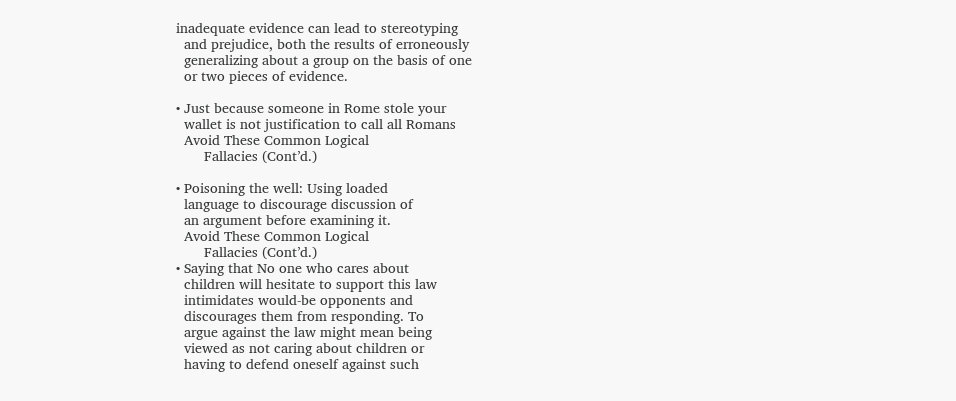inadequate evidence can lead to stereotyping
  and prejudice, both the results of erroneously
  generalizing about a group on the basis of one
  or two pieces of evidence.

• Just because someone in Rome stole your
  wallet is not justification to call all Romans
  Avoid These Common Logical
       Fallacies (Cont’d.)

• Poisoning the well: Using loaded
  language to discourage discussion of
  an argument before examining it.
  Avoid These Common Logical
       Fallacies (Cont’d.)
• Saying that No one who cares about
  children will hesitate to support this law
  intimidates would-be opponents and
  discourages them from responding. To
  argue against the law might mean being
  viewed as not caring about children or
  having to defend oneself against such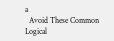a
  Avoid These Common Logical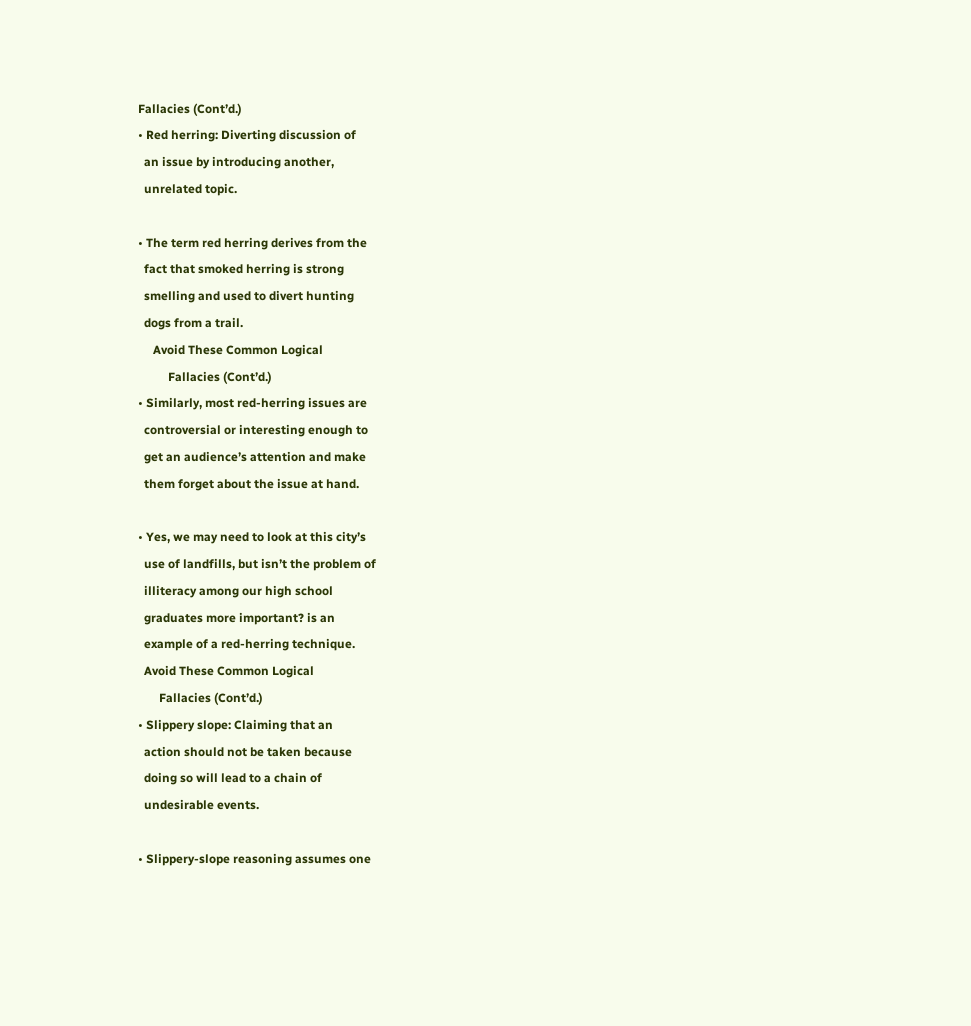Fallacies (Cont’d.)
• Red herring: Diverting discussion of
  an issue by introducing another,
  unrelated topic.

• The term red herring derives from the
  fact that smoked herring is strong
  smelling and used to divert hunting
  dogs from a trail.
     Avoid These Common Logical
          Fallacies (Cont’d.)
• Similarly, most red-herring issues are
  controversial or interesting enough to
  get an audience’s attention and make
  them forget about the issue at hand.

• Yes, we may need to look at this city’s
  use of landfills, but isn’t the problem of
  illiteracy among our high school
  graduates more important? is an
  example of a red-herring technique.
  Avoid These Common Logical
       Fallacies (Cont’d.)
• Slippery slope: Claiming that an
  action should not be taken because
  doing so will lead to a chain of
  undesirable events.

• Slippery-slope reasoning assumes one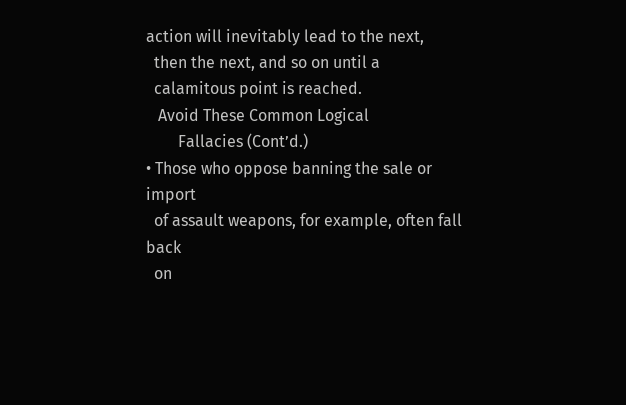action will inevitably lead to the next,
  then the next, and so on until a
  calamitous point is reached.
   Avoid These Common Logical
        Fallacies (Cont’d.)
• Those who oppose banning the sale or import
  of assault weapons, for example, often fall back
  on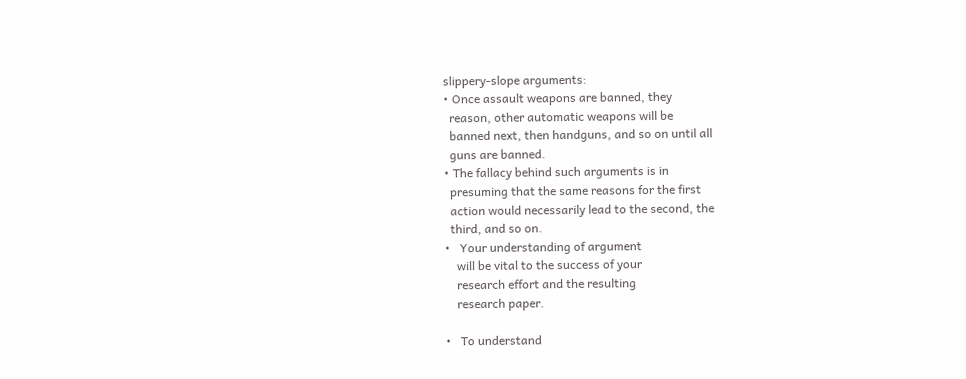slippery-slope arguments:
• Once assault weapons are banned, they
  reason, other automatic weapons will be
  banned next, then handguns, and so on until all
  guns are banned.
• The fallacy behind such arguments is in
  presuming that the same reasons for the first
  action would necessarily lead to the second, the
  third, and so on.
•   Your understanding of argument
    will be vital to the success of your
    research effort and the resulting
    research paper.

•   To understand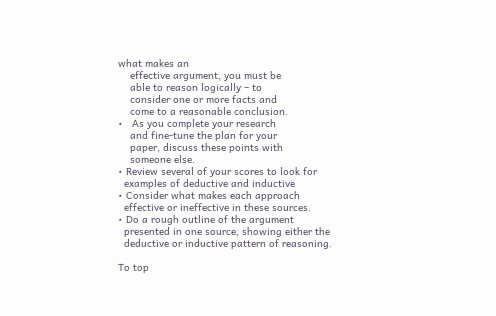what makes an
    effective argument, you must be
    able to reason logically – to
    consider one or more facts and
    come to a reasonable conclusion.
•   As you complete your research
    and fine-tune the plan for your
    paper, discuss these points with
    someone else.
• Review several of your scores to look for
  examples of deductive and inductive
• Consider what makes each approach
  effective or ineffective in these sources.
• Do a rough outline of the argument
  presented in one source, showing either the
  deductive or inductive pattern of reasoning.

To top